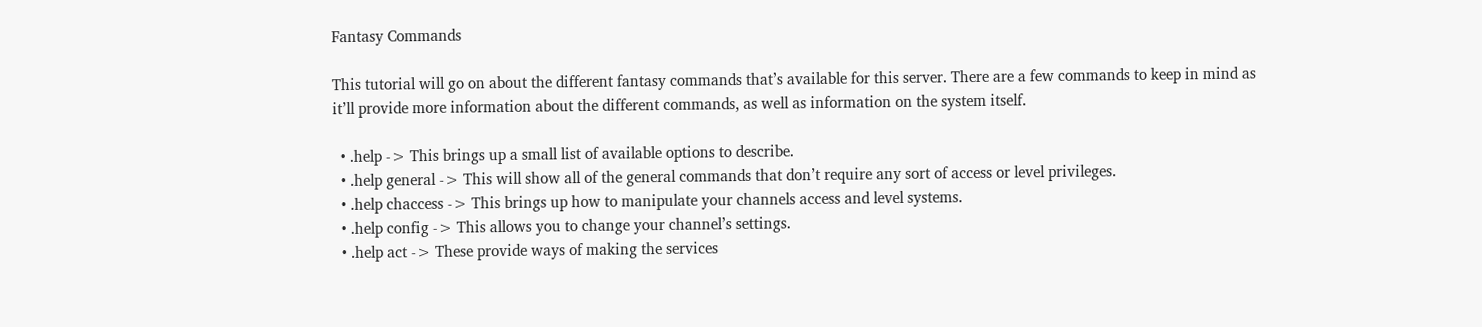Fantasy Commands

This tutorial will go on about the different fantasy commands that’s available for this server. There are a few commands to keep in mind as it’ll provide more information about the different commands, as well as information on the system itself.

  • .help -> This brings up a small list of available options to describe.
  • .help general -> This will show all of the general commands that don’t require any sort of access or level privileges.
  • .help chaccess -> This brings up how to manipulate your channels access and level systems.
  • .help config -> This allows you to change your channel’s settings.
  • .help act -> These provide ways of making the services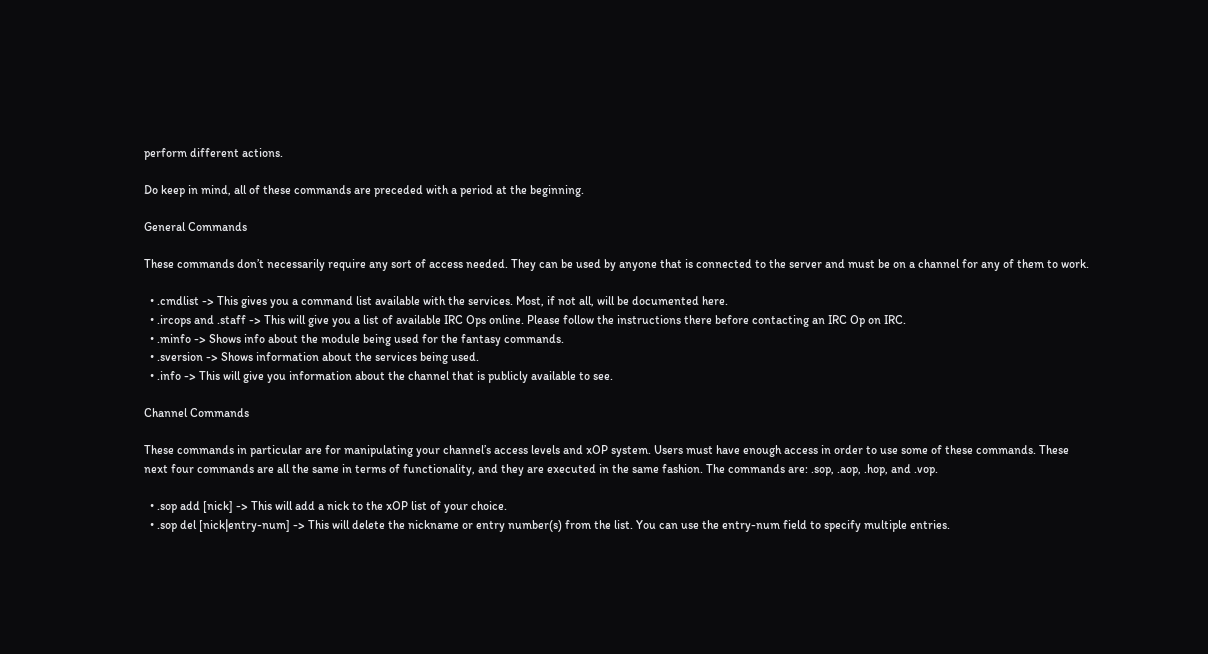perform different actions.

Do keep in mind, all of these commands are preceded with a period at the beginning.

General Commands

These commands don’t necessarily require any sort of access needed. They can be used by anyone that is connected to the server and must be on a channel for any of them to work.

  • .cmdlist -> This gives you a command list available with the services. Most, if not all, will be documented here.
  • .ircops and .staff -> This will give you a list of available IRC Ops online. Please follow the instructions there before contacting an IRC Op on IRC.
  • .minfo -> Shows info about the module being used for the fantasy commands.
  • .sversion -> Shows information about the services being used.
  • .info -> This will give you information about the channel that is publicly available to see.

Channel Commands

These commands in particular are for manipulating your channel’s access levels and xOP system. Users must have enough access in order to use some of these commands. These next four commands are all the same in terms of functionality, and they are executed in the same fashion. The commands are: .sop, .aop, .hop, and .vop.

  • .sop add [nick] -> This will add a nick to the xOP list of your choice.
  • .sop del [nick|entry-num] -> This will delete the nickname or entry number(s) from the list. You can use the entry-num field to specify multiple entries.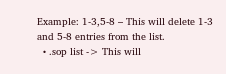Example: 1-3,5-8 – This will delete 1-3 and 5-8 entries from the list.
  • .sop list -> This will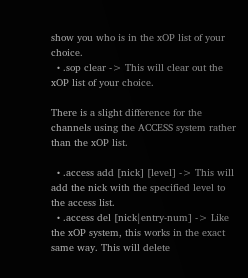show you who is in the xOP list of your choice.
  • .sop clear -> This will clear out the xOP list of your choice.

There is a slight difference for the channels using the ACCESS system rather than the xOP list.

  • .access add [nick] [level] -> This will add the nick with the specified level to the access list.
  • .access del [nick|entry-num] -> Like the xOP system, this works in the exact same way. This will delete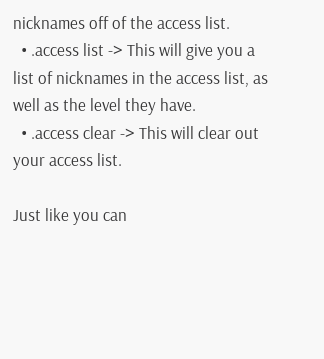nicknames off of the access list.
  • .access list -> This will give you a list of nicknames in the access list, as well as the level they have.
  • .access clear -> This will clear out your access list.

Just like you can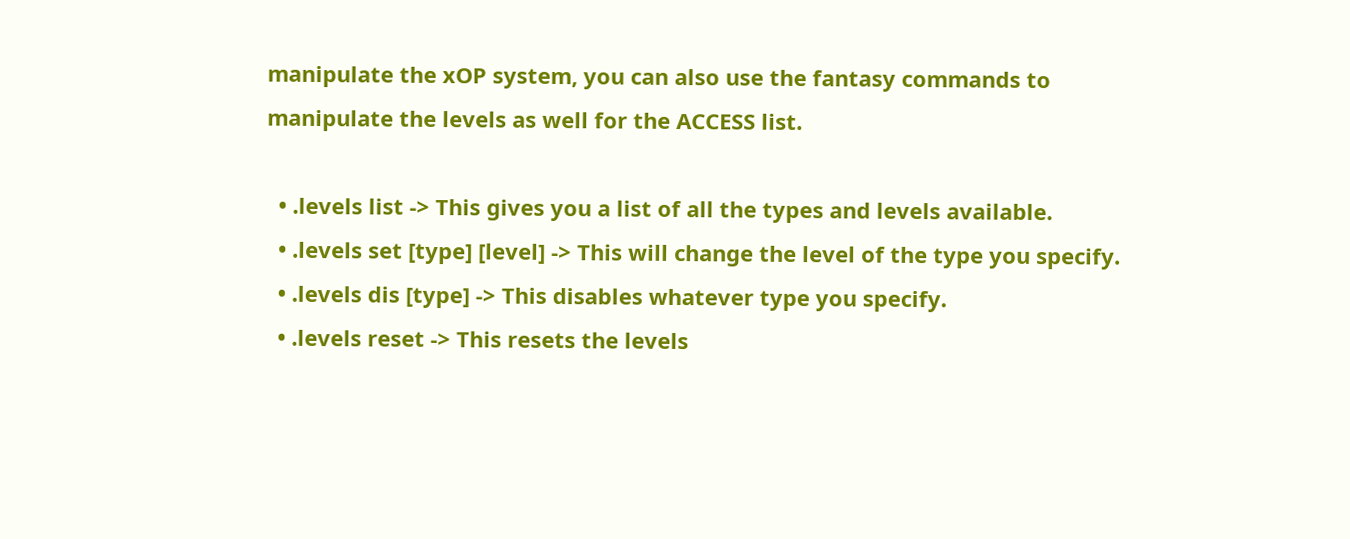manipulate the xOP system, you can also use the fantasy commands to manipulate the levels as well for the ACCESS list.

  • .levels list -> This gives you a list of all the types and levels available.
  • .levels set [type] [level] -> This will change the level of the type you specify.
  • .levels dis [type] -> This disables whatever type you specify.
  • .levels reset -> This resets the levels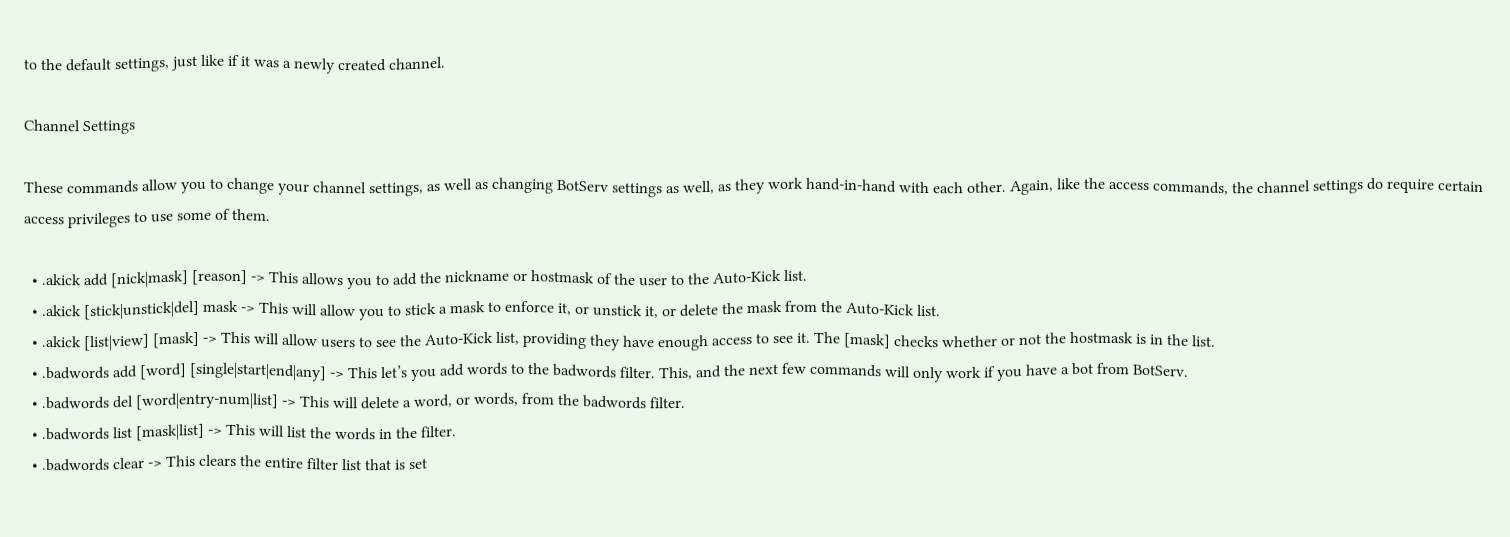to the default settings, just like if it was a newly created channel.

Channel Settings

These commands allow you to change your channel settings, as well as changing BotServ settings as well, as they work hand-in-hand with each other. Again, like the access commands, the channel settings do require certain access privileges to use some of them.

  • .akick add [nick|mask] [reason] -> This allows you to add the nickname or hostmask of the user to the Auto-Kick list.
  • .akick [stick|unstick|del] mask -> This will allow you to stick a mask to enforce it, or unstick it, or delete the mask from the Auto-Kick list.
  • .akick [list|view] [mask] -> This will allow users to see the Auto-Kick list, providing they have enough access to see it. The [mask] checks whether or not the hostmask is in the list.
  • .badwords add [word] [single|start|end|any] -> This let’s you add words to the badwords filter. This, and the next few commands will only work if you have a bot from BotServ.
  • .badwords del [word|entry-num|list] -> This will delete a word, or words, from the badwords filter.
  • .badwords list [mask|list] -> This will list the words in the filter.
  • .badwords clear -> This clears the entire filter list that is set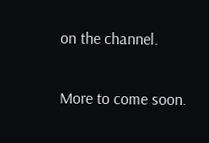on the channel.

More to come soon.